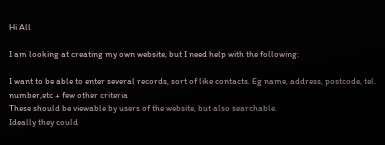Hi All

I am looking at creating my own website, but I need help with the following:

I want to be able to enter several records, sort of like contacts. Eg name, address, postcode, tel. number,etc + few other criteria
These should be viewable by users of the website, but also searchable.
Ideally they could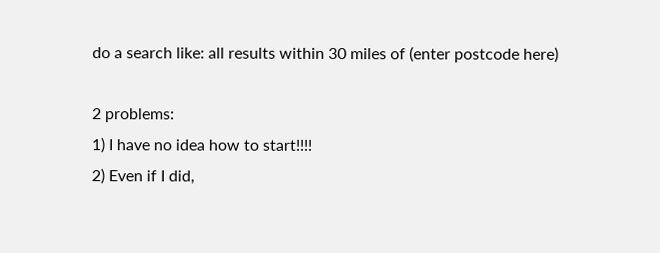do a search like: all results within 30 miles of (enter postcode here)

2 problems:
1) I have no idea how to start!!!!
2) Even if I did,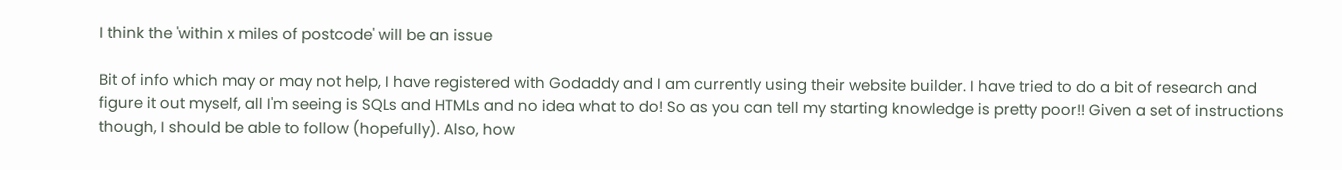I think the 'within x miles of postcode' will be an issue

Bit of info which may or may not help, I have registered with Godaddy and I am currently using their website builder. I have tried to do a bit of research and figure it out myself, all I'm seeing is SQLs and HTMLs and no idea what to do! So as you can tell my starting knowledge is pretty poor!! Given a set of instructions though, I should be able to follow (hopefully). Also, how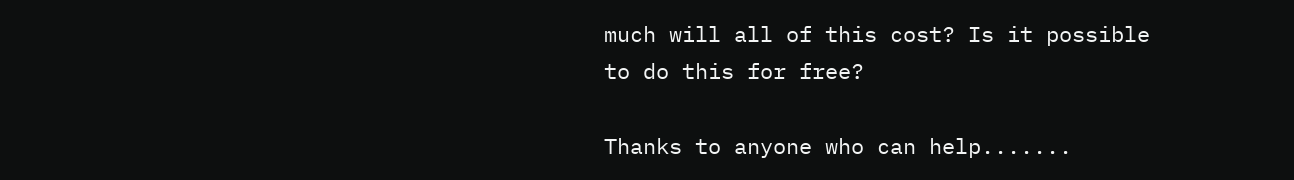much will all of this cost? Is it possible to do this for free?

Thanks to anyone who can help.......